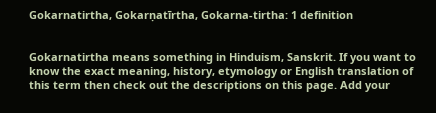Gokarnatirtha, Gokarṇatīrtha, Gokarna-tirtha: 1 definition


Gokarnatirtha means something in Hinduism, Sanskrit. If you want to know the exact meaning, history, etymology or English translation of this term then check out the descriptions on this page. Add your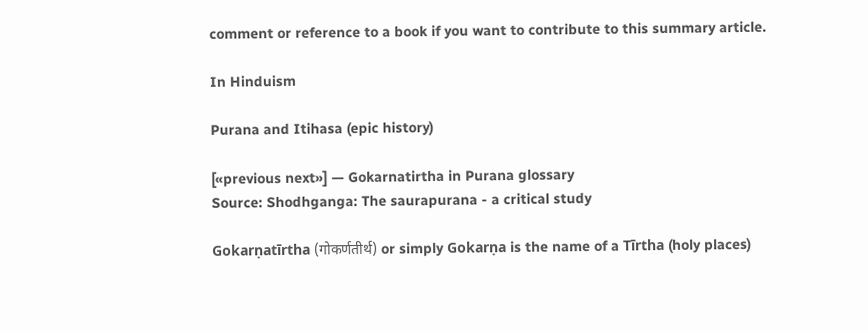comment or reference to a book if you want to contribute to this summary article.

In Hinduism

Purana and Itihasa (epic history)

[«previous next»] — Gokarnatirtha in Purana glossary
Source: Shodhganga: The saurapurana - a critical study

Gokarṇatīrtha (गोकर्णतीर्थ) or simply Gokarṇa is the name of a Tīrtha (holy places)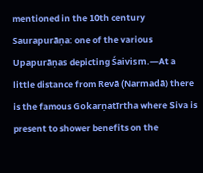mentioned in the 10th century Saurapurāṇa: one of the various Upapurāṇas depicting Śaivism.—At a little distance from Revā (Narmadā) there is the famous Gokarṇatīrtha where Siva is present to shower benefits on the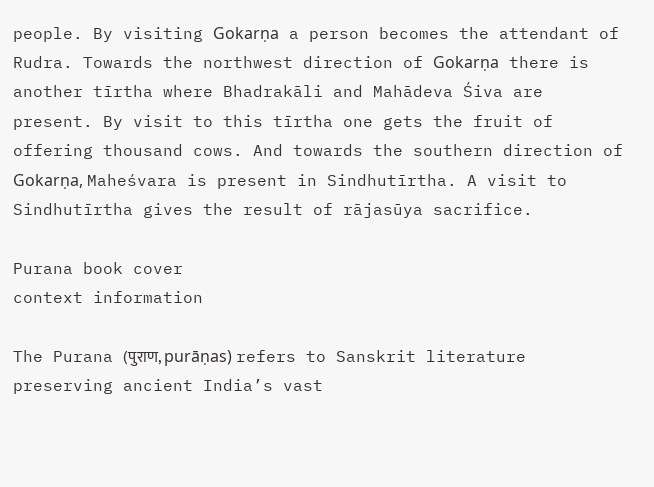people. By visiting Gokarṇa a person becomes the attendant of Rudra. Towards the northwest direction of Gokarṇa there is another tīrtha where Bhadrakāli and Mahādeva Śiva are present. By visit to this tīrtha one gets the fruit of offering thousand cows. And towards the southern direction of Gokarṇa, Maheśvara is present in Sindhutīrtha. A visit to Sindhutīrtha gives the result of rājasūya sacrifice.

Purana book cover
context information

The Purana (पुराण, purāṇas) refers to Sanskrit literature preserving ancient India’s vast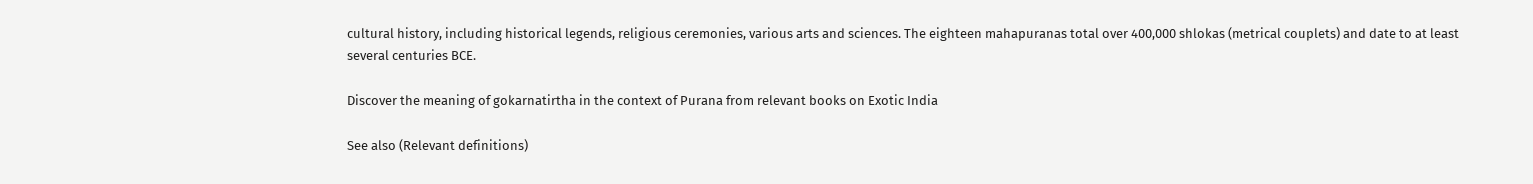cultural history, including historical legends, religious ceremonies, various arts and sciences. The eighteen mahapuranas total over 400,000 shlokas (metrical couplets) and date to at least several centuries BCE.

Discover the meaning of gokarnatirtha in the context of Purana from relevant books on Exotic India

See also (Relevant definitions)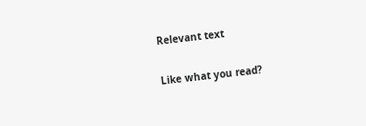Relevant text

Like what you read?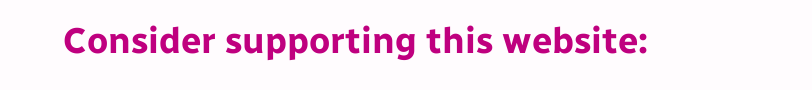Consider supporting this website: